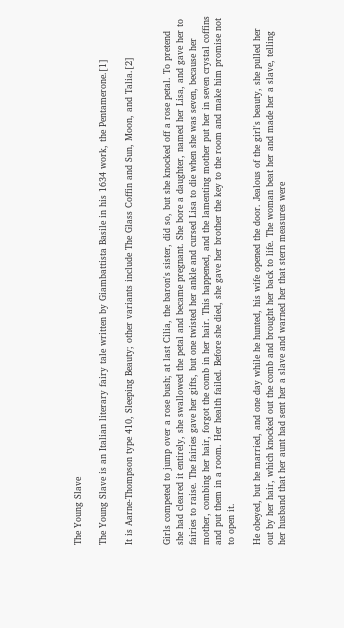The Young Slave

The Young Slave is an Italian literary fairy tale written by Giambattista Basile in his 1634 work, the Pentamerone.[1]

It is Aarne-Thompson type 410, Sleeping Beauty; other variants include The Glass Coffin and Sun, Moon, and Talia.[2]


Girls competed to jump over a rose bush; at last Cilia, the baron's sister, did so, but she knocked off a rose petal. To pretend she had cleared it entirely, she swallowed the petal and became pregnant. She bore a daughter, named her Lisa, and gave her to fairies to raise. The fairies gave her gifts, but one twisted her ankle and cursed Lisa to die when she was seven, because her mother, combing her hair, forgot the comb in her hair. This happened, and the lamenting mother put her in seven crystal coffins and put them in a room. Her health failed. Before she died, she gave her brother the key to the room and make him promise not to open it.

He obeyed, but he married, and one day while he hunted, his wife opened the door. Jealous of the girl's beauty, she pulled her out by her hair, which knocked out the comb and brought her back to life. The woman beat her and made her a slave, telling her husband that her aunt had sent her a slave and warned her that stern measures were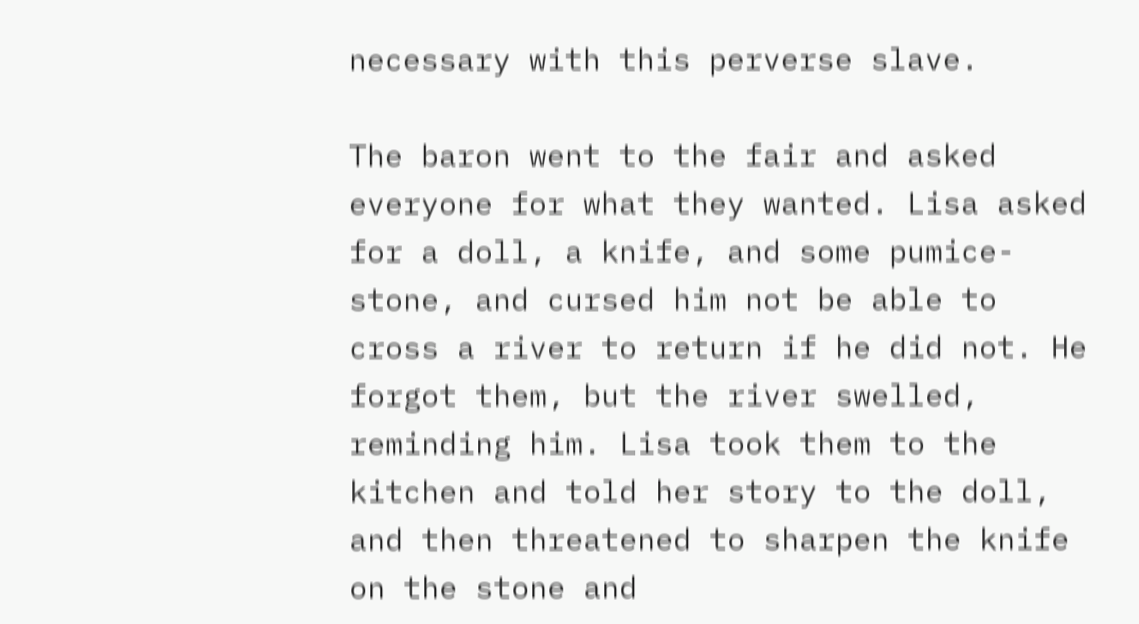necessary with this perverse slave.

The baron went to the fair and asked everyone for what they wanted. Lisa asked for a doll, a knife, and some pumice-stone, and cursed him not be able to cross a river to return if he did not. He forgot them, but the river swelled, reminding him. Lisa took them to the kitchen and told her story to the doll, and then threatened to sharpen the knife on the stone and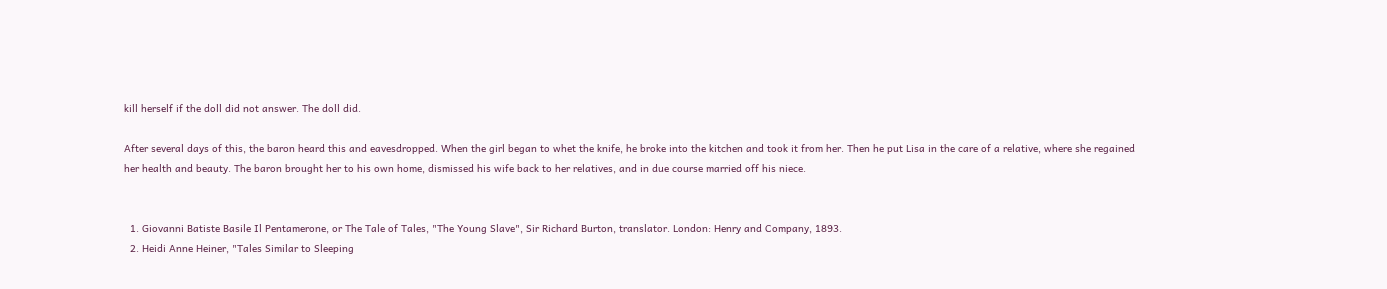kill herself if the doll did not answer. The doll did.

After several days of this, the baron heard this and eavesdropped. When the girl began to whet the knife, he broke into the kitchen and took it from her. Then he put Lisa in the care of a relative, where she regained her health and beauty. The baron brought her to his own home, dismissed his wife back to her relatives, and in due course married off his niece.


  1. Giovanni Batiste Basile Il Pentamerone, or The Tale of Tales, "The Young Slave", Sir Richard Burton, translator. London: Henry and Company, 1893.
  2. Heidi Anne Heiner, "Tales Similar to Sleeping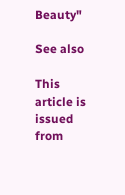Beauty"

See also

This article is issued from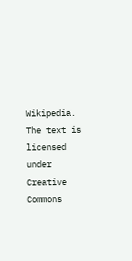Wikipedia. The text is licensed under Creative Commons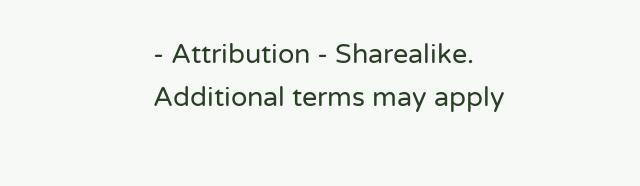- Attribution - Sharealike. Additional terms may apply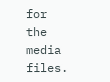for the media files.